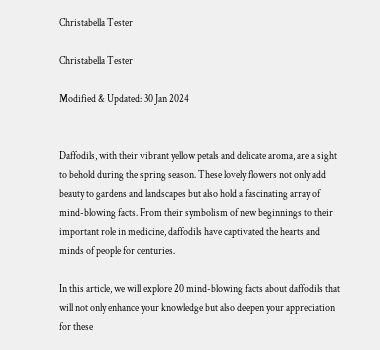Christabella Tester

Christabella Tester

Modified & Updated: 30 Jan 2024


Daffodils, with their vibrant yellow petals and delicate aroma, are a sight to behold during the spring season. These lovely flowers not only add beauty to gardens and landscapes but also hold a fascinating array of mind-blowing facts. From their symbolism of new beginnings to their important role in medicine, daffodils have captivated the hearts and minds of people for centuries.

In this article, we will explore 20 mind-blowing facts about daffodils that will not only enhance your knowledge but also deepen your appreciation for these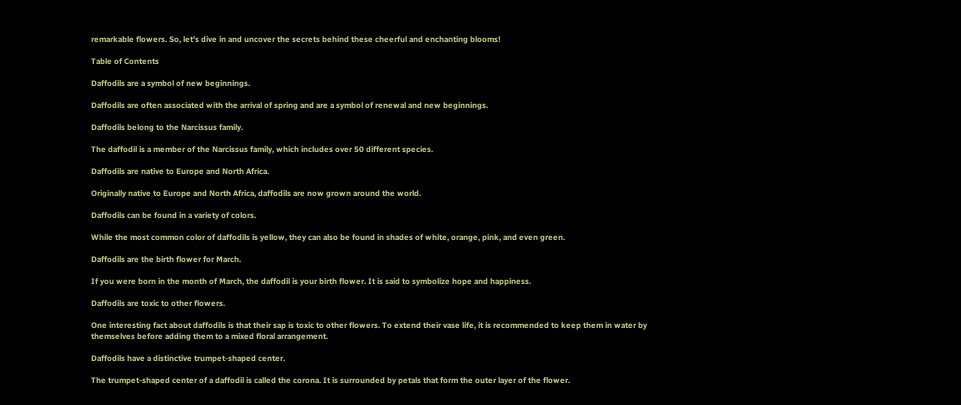remarkable flowers. So, let’s dive in and uncover the secrets behind these cheerful and enchanting blooms!

Table of Contents

Daffodils are a symbol of new beginnings.

Daffodils are often associated with the arrival of spring and are a symbol of renewal and new beginnings.

Daffodils belong to the Narcissus family.

The daffodil is a member of the Narcissus family, which includes over 50 different species.

Daffodils are native to Europe and North Africa.

Originally native to Europe and North Africa, daffodils are now grown around the world.

Daffodils can be found in a variety of colors.

While the most common color of daffodils is yellow, they can also be found in shades of white, orange, pink, and even green.

Daffodils are the birth flower for March.

If you were born in the month of March, the daffodil is your birth flower. It is said to symbolize hope and happiness.

Daffodils are toxic to other flowers.

One interesting fact about daffodils is that their sap is toxic to other flowers. To extend their vase life, it is recommended to keep them in water by themselves before adding them to a mixed floral arrangement.

Daffodils have a distinctive trumpet-shaped center.

The trumpet-shaped center of a daffodil is called the corona. It is surrounded by petals that form the outer layer of the flower.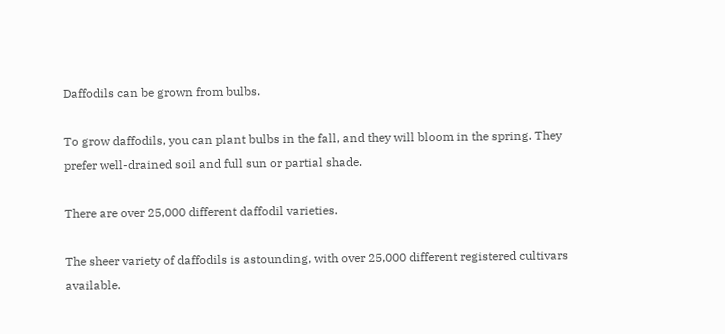Daffodils can be grown from bulbs.

To grow daffodils, you can plant bulbs in the fall, and they will bloom in the spring. They prefer well-drained soil and full sun or partial shade.

There are over 25,000 different daffodil varieties.

The sheer variety of daffodils is astounding, with over 25,000 different registered cultivars available.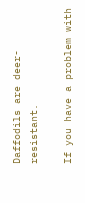Daffodils are deer-resistant.

If you have a problem with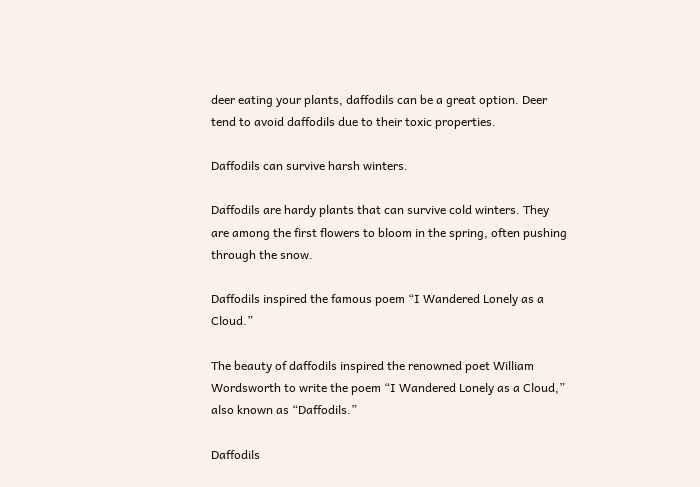deer eating your plants, daffodils can be a great option. Deer tend to avoid daffodils due to their toxic properties.

Daffodils can survive harsh winters.

Daffodils are hardy plants that can survive cold winters. They are among the first flowers to bloom in the spring, often pushing through the snow.

Daffodils inspired the famous poem “I Wandered Lonely as a Cloud.”

The beauty of daffodils inspired the renowned poet William Wordsworth to write the poem “I Wandered Lonely as a Cloud,” also known as “Daffodils.”

Daffodils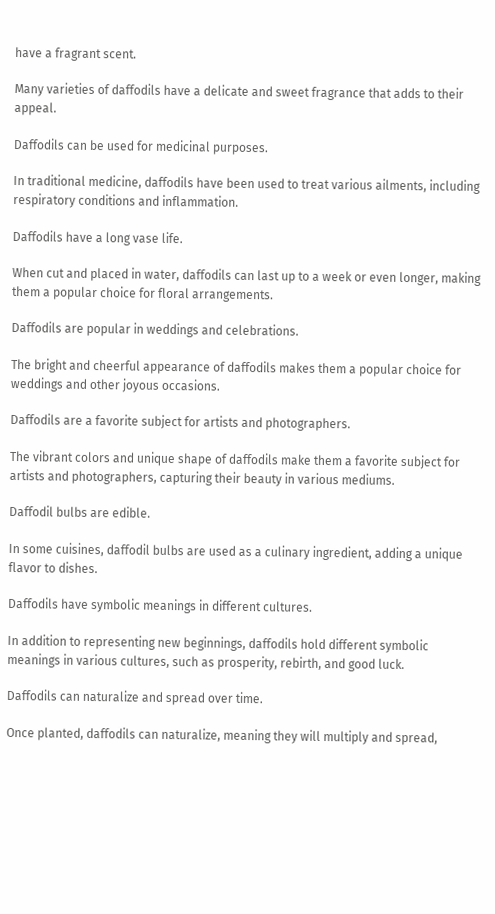have a fragrant scent.

Many varieties of daffodils have a delicate and sweet fragrance that adds to their appeal.

Daffodils can be used for medicinal purposes.

In traditional medicine, daffodils have been used to treat various ailments, including respiratory conditions and inflammation.

Daffodils have a long vase life.

When cut and placed in water, daffodils can last up to a week or even longer, making them a popular choice for floral arrangements.

Daffodils are popular in weddings and celebrations.

The bright and cheerful appearance of daffodils makes them a popular choice for weddings and other joyous occasions.

Daffodils are a favorite subject for artists and photographers.

The vibrant colors and unique shape of daffodils make them a favorite subject for artists and photographers, capturing their beauty in various mediums.

Daffodil bulbs are edible.

In some cuisines, daffodil bulbs are used as a culinary ingredient, adding a unique flavor to dishes.

Daffodils have symbolic meanings in different cultures.

In addition to representing new beginnings, daffodils hold different symbolic meanings in various cultures, such as prosperity, rebirth, and good luck.

Daffodils can naturalize and spread over time.

Once planted, daffodils can naturalize, meaning they will multiply and spread,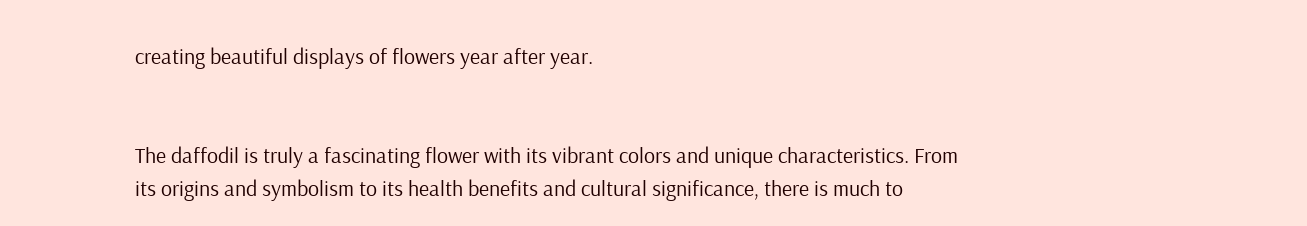creating beautiful displays of flowers year after year.


The daffodil is truly a fascinating flower with its vibrant colors and unique characteristics. From its origins and symbolism to its health benefits and cultural significance, there is much to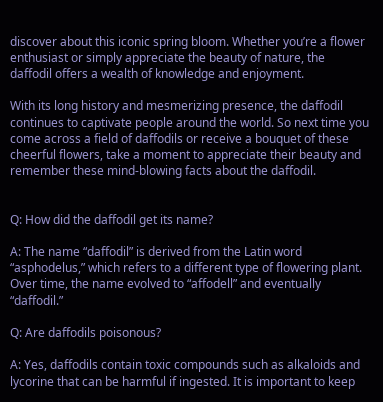discover about this iconic spring bloom. Whether you’re a flower enthusiast or simply appreciate the beauty of nature, the daffodil offers a wealth of knowledge and enjoyment.

With its long history and mesmerizing presence, the daffodil continues to captivate people around the world. So next time you come across a field of daffodils or receive a bouquet of these cheerful flowers, take a moment to appreciate their beauty and remember these mind-blowing facts about the daffodil.


Q: How did the daffodil get its name?

A: The name “daffodil” is derived from the Latin word “asphodelus,” which refers to a different type of flowering plant. Over time, the name evolved to “affodell” and eventually “daffodil.”

Q: Are daffodils poisonous?

A: Yes, daffodils contain toxic compounds such as alkaloids and lycorine that can be harmful if ingested. It is important to keep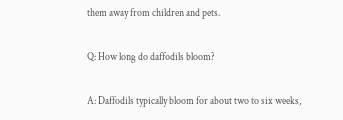them away from children and pets.

Q: How long do daffodils bloom?

A: Daffodils typically bloom for about two to six weeks,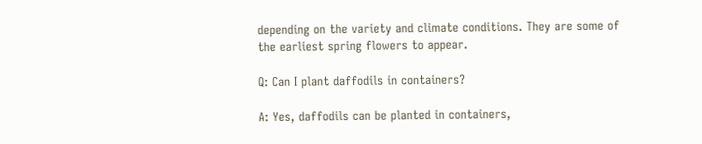depending on the variety and climate conditions. They are some of the earliest spring flowers to appear.

Q: Can I plant daffodils in containers?

A: Yes, daffodils can be planted in containers,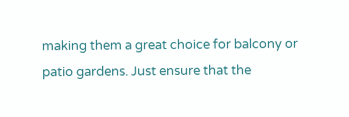making them a great choice for balcony or patio gardens. Just ensure that the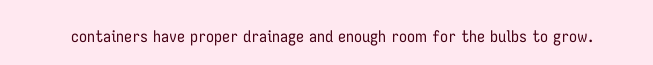containers have proper drainage and enough room for the bulbs to grow.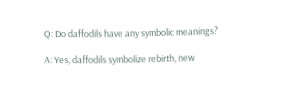Q: Do daffodils have any symbolic meanings?

A: Yes, daffodils symbolize rebirth, new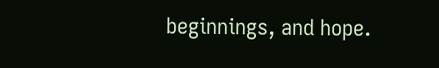beginnings, and hope.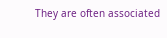They are often associated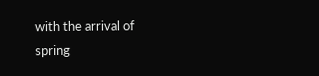with the arrival of spring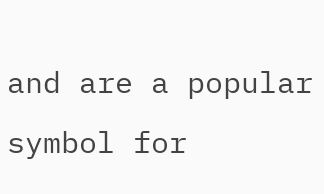and are a popular symbol for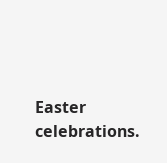Easter celebrations.